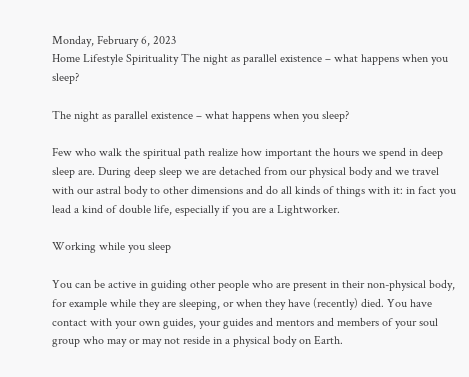Monday, February 6, 2023
Home Lifestyle Spirituality The night as parallel existence – what happens when you sleep?

The night as parallel existence – what happens when you sleep?

Few who walk the spiritual path realize how important the hours we spend in deep sleep are. During deep sleep we are detached from our physical body and we travel with our astral body to other dimensions and do all kinds of things with it: in fact you lead a kind of double life, especially if you are a Lightworker.

Working while you sleep

You can be active in guiding other people who are present in their non-physical body, for example while they are sleeping, or when they have (recently) died. You have contact with your own guides, your guides and mentors and members of your soul group who may or may not reside in a physical body on Earth.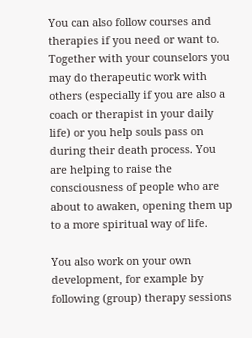You can also follow courses and therapies if you need or want to. Together with your counselors you may do therapeutic work with others (especially if you are also a coach or therapist in your daily life) or you help souls pass on during their death process. You are helping to raise the consciousness of people who are about to awaken, opening them up to a more spiritual way of life.

You also work on your own development, for example by following (group) therapy sessions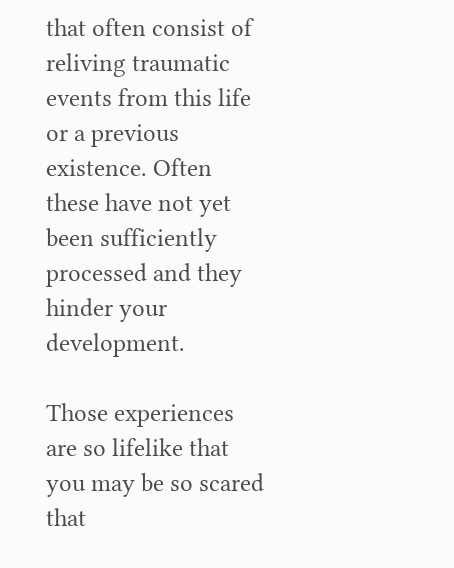that often consist of reliving traumatic events from this life or a previous existence. Often these have not yet been sufficiently processed and they hinder your development.

Those experiences are so lifelike that you may be so scared that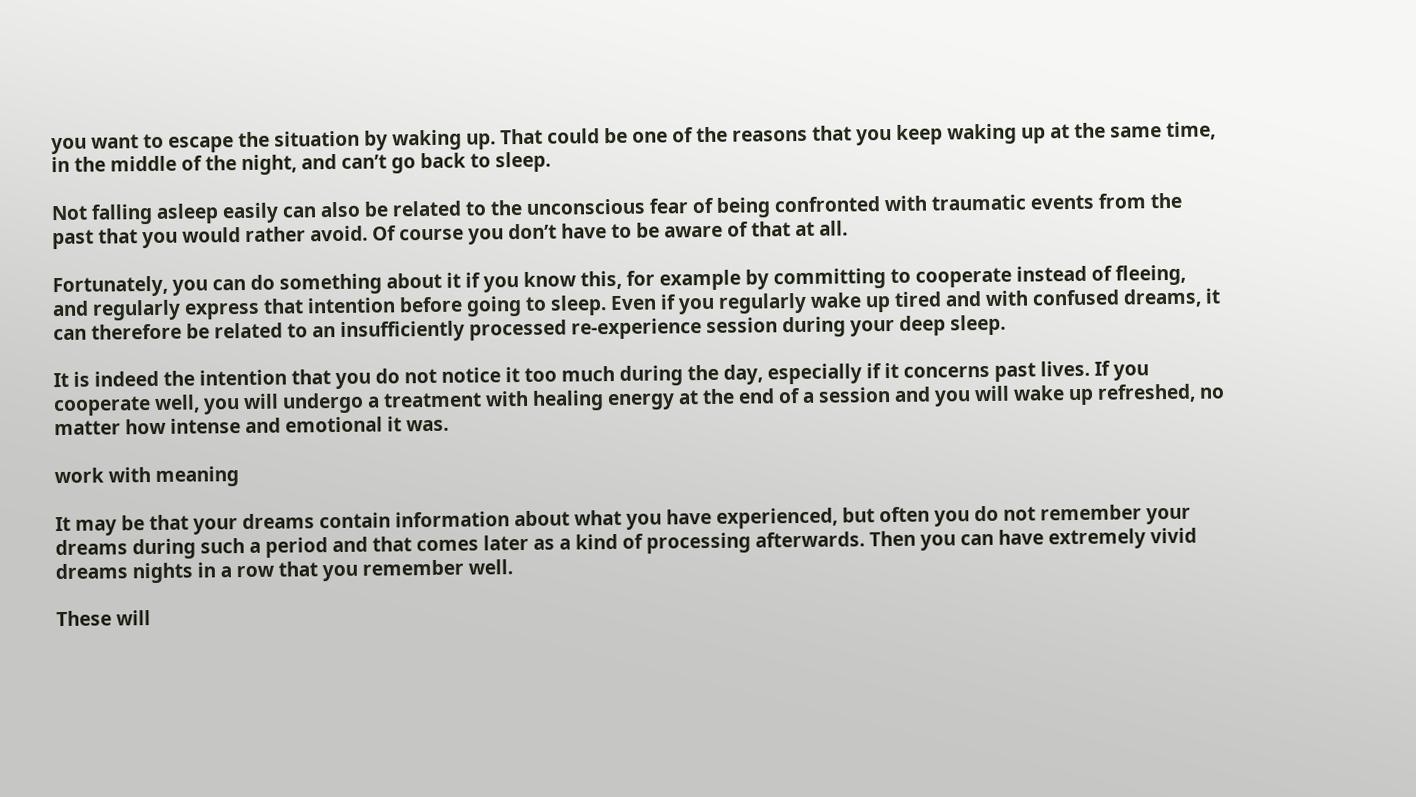you want to escape the situation by waking up. That could be one of the reasons that you keep waking up at the same time, in the middle of the night, and can’t go back to sleep.

Not falling asleep easily can also be related to the unconscious fear of being confronted with traumatic events from the past that you would rather avoid. Of course you don’t have to be aware of that at all.

Fortunately, you can do something about it if you know this, for example by committing to cooperate instead of fleeing, and regularly express that intention before going to sleep. Even if you regularly wake up tired and with confused dreams, it can therefore be related to an insufficiently processed re-experience session during your deep sleep.

It is indeed the intention that you do not notice it too much during the day, especially if it concerns past lives. If you cooperate well, you will undergo a treatment with healing energy at the end of a session and you will wake up refreshed, no matter how intense and emotional it was.

work with meaning

It may be that your dreams contain information about what you have experienced, but often you do not remember your dreams during such a period and that comes later as a kind of processing afterwards. Then you can have extremely vivid dreams nights in a row that you remember well.

These will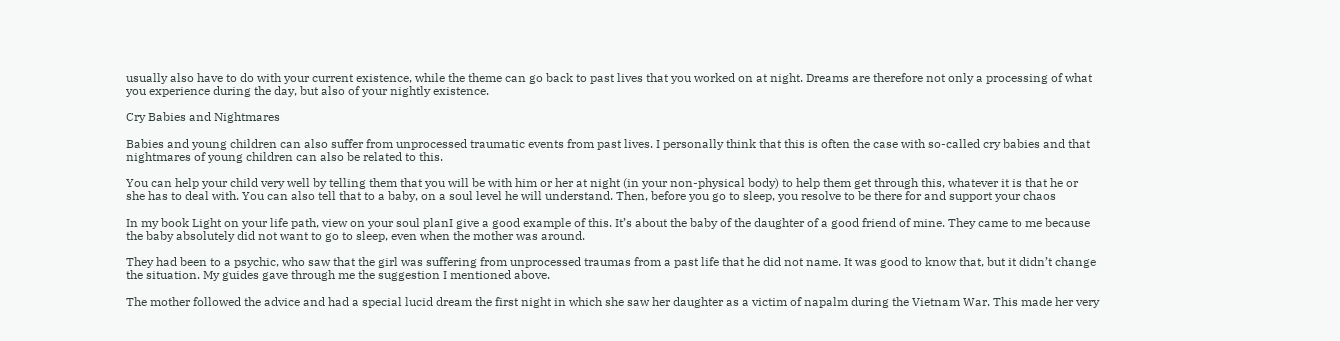usually also have to do with your current existence, while the theme can go back to past lives that you worked on at night. Dreams are therefore not only a processing of what you experience during the day, but also of your nightly existence.

Cry Babies and Nightmares

Babies and young children can also suffer from unprocessed traumatic events from past lives. I personally think that this is often the case with so-called cry babies and that nightmares of young children can also be related to this.

You can help your child very well by telling them that you will be with him or her at night (in your non-physical body) to help them get through this, whatever it is that he or she has to deal with. You can also tell that to a baby, on a soul level he will understand. Then, before you go to sleep, you resolve to be there for and support your chaos

In my book Light on your life path, view on your soul planI give a good example of this. It’s about the baby of the daughter of a good friend of mine. They came to me because the baby absolutely did not want to go to sleep, even when the mother was around.

They had been to a psychic, who saw that the girl was suffering from unprocessed traumas from a past life that he did not name. It was good to know that, but it didn’t change the situation. My guides gave through me the suggestion I mentioned above.

The mother followed the advice and had a special lucid dream the first night in which she saw her daughter as a victim of napalm during the Vietnam War. This made her very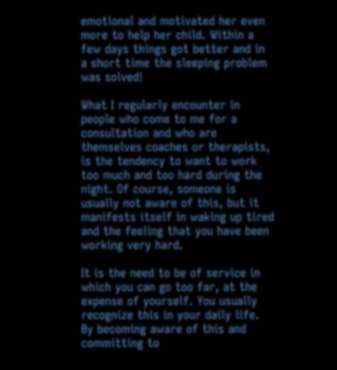emotional and motivated her even more to help her child. Within a few days things got better and in a short time the sleeping problem was solved!

What I regularly encounter in people who come to me for a consultation and who are themselves coaches or therapists, is the tendency to want to work too much and too hard during the night. Of course, someone is usually not aware of this, but it manifests itself in waking up tired and the feeling that you have been working very hard.

It is the need to be of service in which you can go too far, at the expense of yourself. You usually recognize this in your daily life. By becoming aware of this and committing to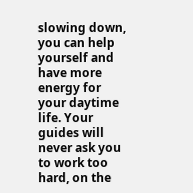slowing down, you can help yourself and have more energy for your daytime life. Your guides will never ask you to work too hard, on the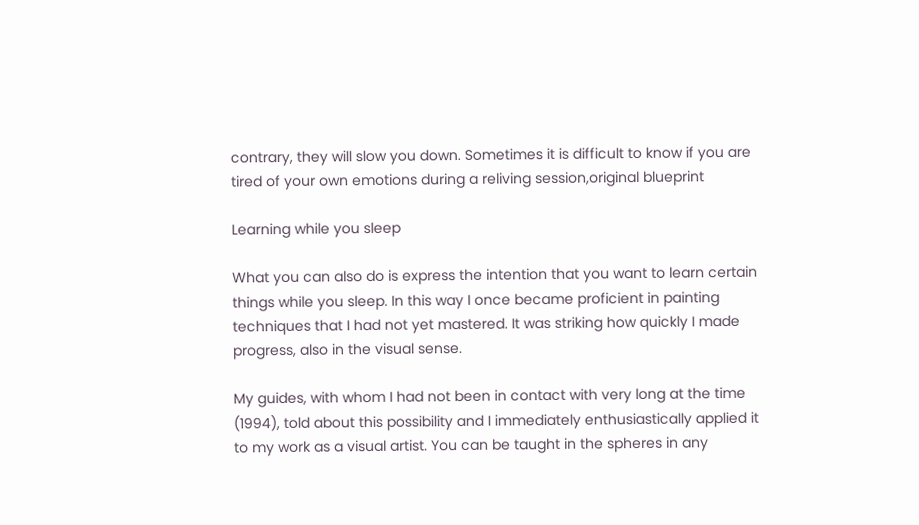contrary, they will slow you down. Sometimes it is difficult to know if you are tired of your own emotions during a reliving session,original blueprint

Learning while you sleep

What you can also do is express the intention that you want to learn certain things while you sleep. In this way I once became proficient in painting techniques that I had not yet mastered. It was striking how quickly I made progress, also in the visual sense.

My guides, with whom I had not been in contact with very long at the time (1994), told about this possibility and I immediately enthusiastically applied it to my work as a visual artist. You can be taught in the spheres in any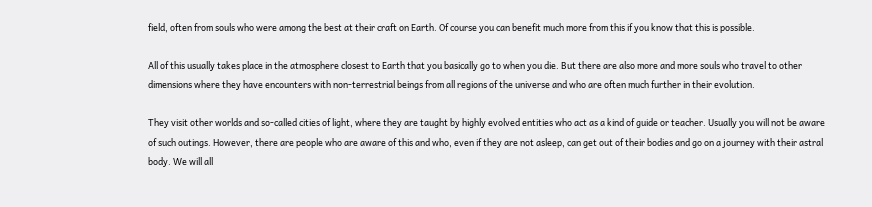field, often from souls who were among the best at their craft on Earth. Of course you can benefit much more from this if you know that this is possible.

All of this usually takes place in the atmosphere closest to Earth that you basically go to when you die. But there are also more and more souls who travel to other dimensions where they have encounters with non-terrestrial beings from all regions of the universe and who are often much further in their evolution.

They visit other worlds and so-called cities of light, where they are taught by highly evolved entities who act as a kind of guide or teacher. Usually you will not be aware of such outings. However, there are people who are aware of this and who, even if they are not asleep, can get out of their bodies and go on a journey with their astral body. We will all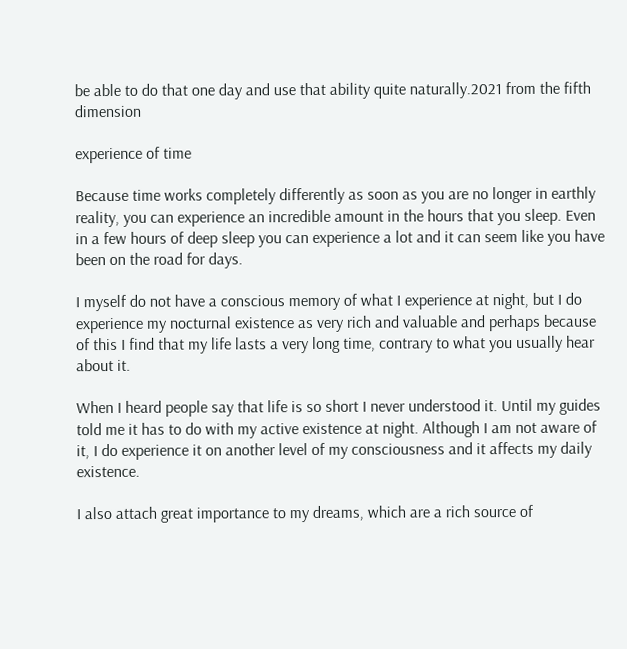be able to do that one day and use that ability quite naturally.2021 from the fifth dimension

experience of time

Because time works completely differently as soon as you are no longer in earthly reality, you can experience an incredible amount in the hours that you sleep. Even in a few hours of deep sleep you can experience a lot and it can seem like you have been on the road for days.

I myself do not have a conscious memory of what I experience at night, but I do experience my nocturnal existence as very rich and valuable and perhaps because of this I find that my life lasts a very long time, contrary to what you usually hear about it.

When I heard people say that life is so short I never understood it. Until my guides told me it has to do with my active existence at night. Although I am not aware of it, I do experience it on another level of my consciousness and it affects my daily existence.

I also attach great importance to my dreams, which are a rich source of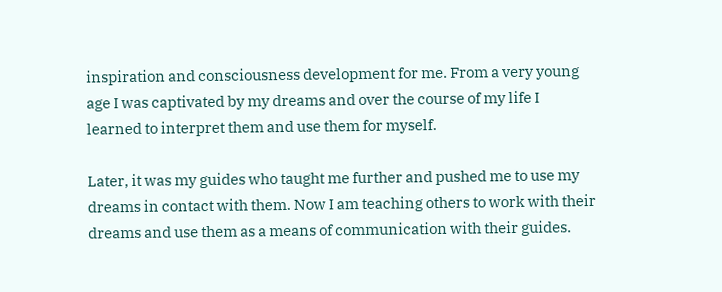inspiration and consciousness development for me. From a very young age I was captivated by my dreams and over the course of my life I learned to interpret them and use them for myself.

Later, it was my guides who taught me further and pushed me to use my dreams in contact with them. Now I am teaching others to work with their dreams and use them as a means of communication with their guides.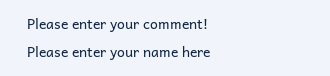Please enter your comment!
Please enter your name here